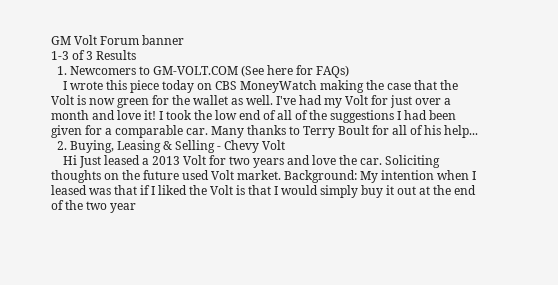GM Volt Forum banner
1-3 of 3 Results
  1. Newcomers to GM-VOLT.COM (See here for FAQs)
    I wrote this piece today on CBS MoneyWatch making the case that the Volt is now green for the wallet as well. I've had my Volt for just over a month and love it! I took the low end of all of the suggestions I had been given for a comparable car. Many thanks to Terry Boult for all of his help...
  2. Buying, Leasing & Selling - Chevy Volt
    Hi Just leased a 2013 Volt for two years and love the car. Soliciting thoughts on the future used Volt market. Background: My intention when I leased was that if I liked the Volt is that I would simply buy it out at the end of the two year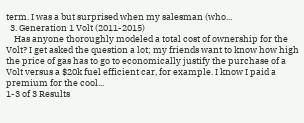term. I was a but surprised when my salesman (who...
  3. Generation 1 Volt (2011-2015)
    Has anyone thoroughly modeled a total cost of ownership for the Volt? I get asked the question a lot; my friends want to know how high the price of gas has to go to economically justify the purchase of a Volt versus a $20k fuel efficient car, for example. I know I paid a premium for the cool...
1-3 of 3 Results